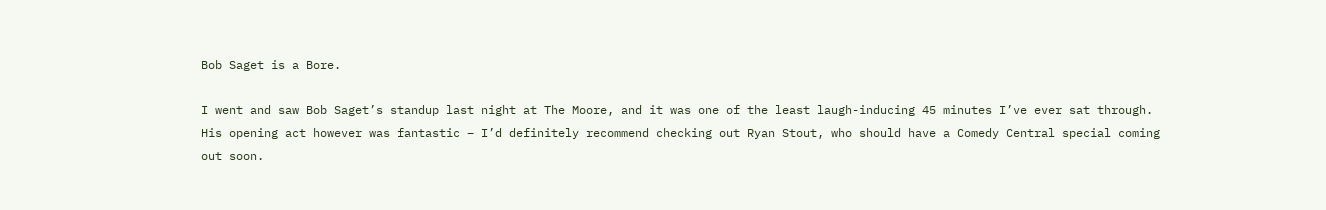Bob Saget is a Bore.

I went and saw Bob Saget’s standup last night at The Moore, and it was one of the least laugh-inducing 45 minutes I’ve ever sat through. His opening act however was fantastic – I’d definitely recommend checking out Ryan Stout, who should have a Comedy Central special coming out soon.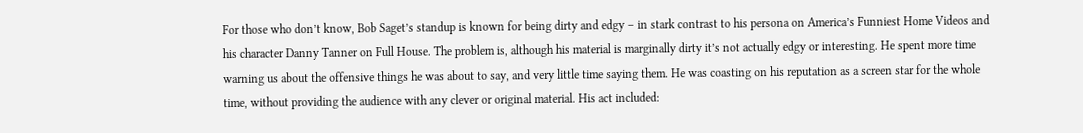For those who don’t know, Bob Saget’s standup is known for being dirty and edgy – in stark contrast to his persona on America’s Funniest Home Videos and his character Danny Tanner on Full House. The problem is, although his material is marginally dirty it’s not actually edgy or interesting. He spent more time warning us about the offensive things he was about to say, and very little time saying them. He was coasting on his reputation as a screen star for the whole time, without providing the audience with any clever or original material. His act included: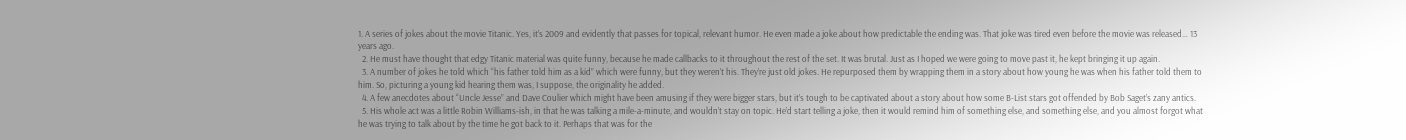1. A series of jokes about the movie Titanic. Yes, it’s 2009 and evidently that passes for topical, relevant humor. He even made a joke about how predictable the ending was. That joke was tired even before the movie was released… 13 years ago.
  2. He must have thought that edgy Titanic material was quite funny, because he made callbacks to it throughout the rest of the set. It was brutal. Just as I hoped we were going to move past it, he kept bringing it up again.
  3. A number of jokes he told which “his father told him as a kid” which were funny, but they weren’t his. They’re just old jokes. He repurposed them by wrapping them in a story about how young he was when his father told them to him. So, picturing a young kid hearing them was, I suppose, the originality he added.
  4. A few anecdotes about “Uncle Jesse” and Dave Coulier which might have been amusing if they were bigger stars, but it’s tough to be captivated about a story about how some B-List stars got offended by Bob Saget’s zany antics.
  5. His whole act was a little Robin Williams-ish, in that he was talking a mile-a-minute, and wouldn’t stay on topic. He’d start telling a joke, then it would remind him of something else, and something else, and you almost forgot what he was trying to talk about by the time he got back to it. Perhaps that was for the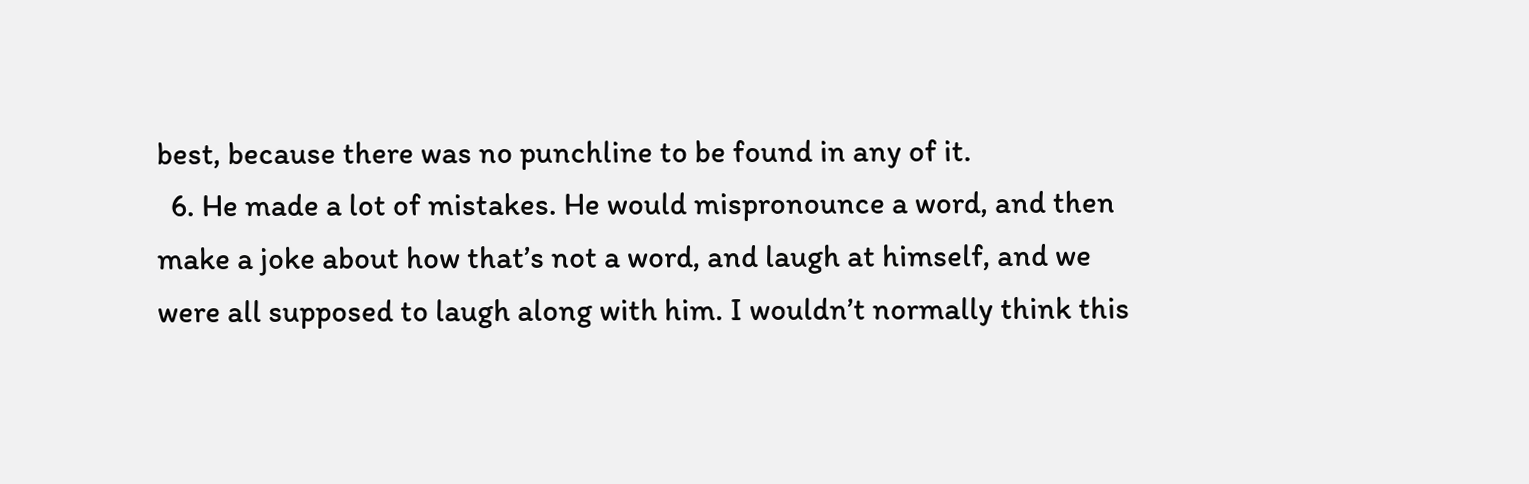best, because there was no punchline to be found in any of it.
  6. He made a lot of mistakes. He would mispronounce a word, and then make a joke about how that’s not a word, and laugh at himself, and we were all supposed to laugh along with him. I wouldn’t normally think this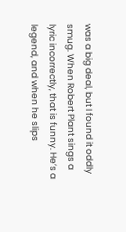was a big deal, but I found it oddly smug. When Robert Plant sings a lyric incorrectly, that is funny. He’s a legend, and when he slips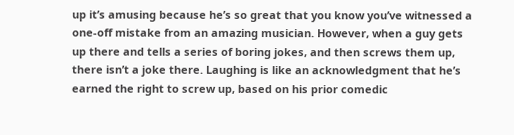up it’s amusing because he’s so great that you know you’ve witnessed a one-off mistake from an amazing musician. However, when a guy gets up there and tells a series of boring jokes, and then screws them up, there isn’t a joke there. Laughing is like an acknowledgment that he’s earned the right to screw up, based on his prior comedic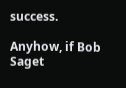success.

Anyhow, if Bob Saget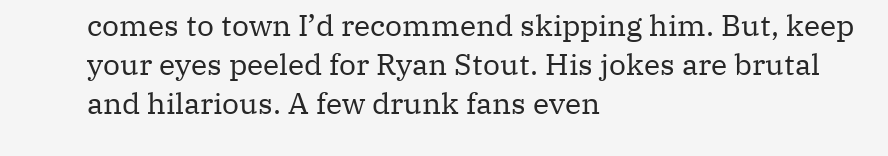comes to town I’d recommend skipping him. But, keep your eyes peeled for Ryan Stout. His jokes are brutal and hilarious. A few drunk fans even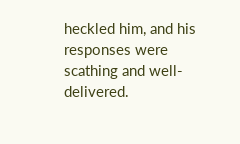heckled him, and his responses were scathing and well-delivered.